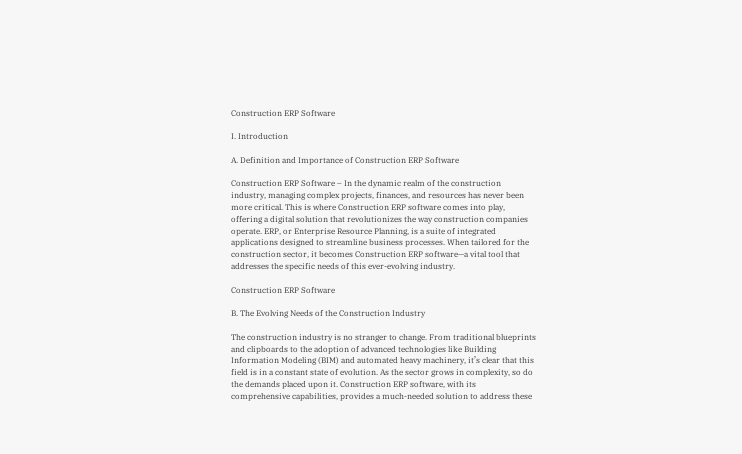Construction ERP Software

I. Introduction

A. Definition and Importance of Construction ERP Software

Construction ERP Software – In the dynamic realm of the construction industry, managing complex projects, finances, and resources has never been more critical. This is where Construction ERP software comes into play, offering a digital solution that revolutionizes the way construction companies operate. ERP, or Enterprise Resource Planning, is a suite of integrated applications designed to streamline business processes. When tailored for the construction sector, it becomes Construction ERP software—a vital tool that addresses the specific needs of this ever-evolving industry.

Construction ERP Software

B. The Evolving Needs of the Construction Industry

The construction industry is no stranger to change. From traditional blueprints and clipboards to the adoption of advanced technologies like Building Information Modeling (BIM) and automated heavy machinery, it’s clear that this field is in a constant state of evolution. As the sector grows in complexity, so do the demands placed upon it. Construction ERP software, with its comprehensive capabilities, provides a much-needed solution to address these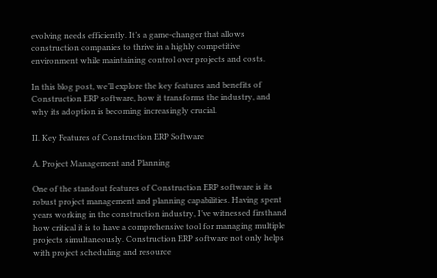evolving needs efficiently. It’s a game-changer that allows construction companies to thrive in a highly competitive environment while maintaining control over projects and costs.

In this blog post, we’ll explore the key features and benefits of Construction ERP software, how it transforms the industry, and why its adoption is becoming increasingly crucial.

II. Key Features of Construction ERP Software

A. Project Management and Planning

One of the standout features of Construction ERP software is its robust project management and planning capabilities. Having spent years working in the construction industry, I’ve witnessed firsthand how critical it is to have a comprehensive tool for managing multiple projects simultaneously. Construction ERP software not only helps with project scheduling and resource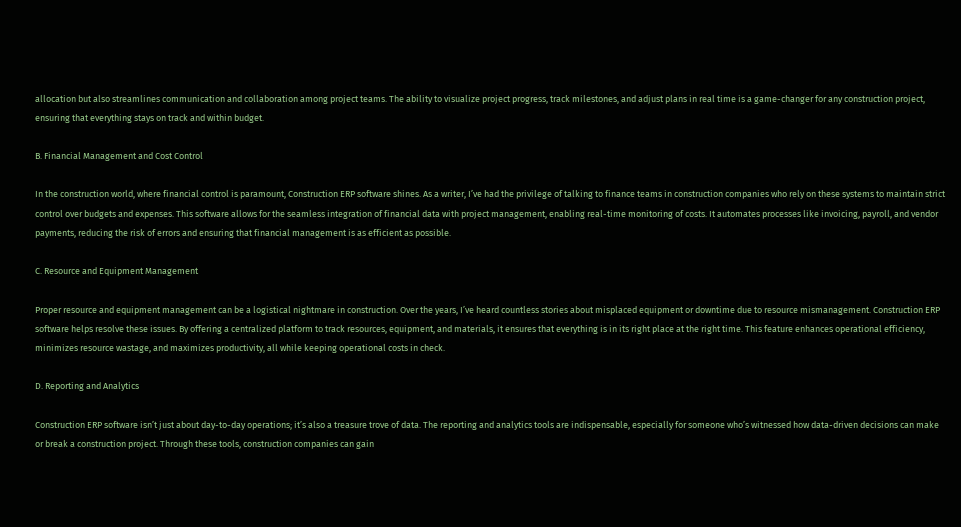allocation but also streamlines communication and collaboration among project teams. The ability to visualize project progress, track milestones, and adjust plans in real time is a game-changer for any construction project, ensuring that everything stays on track and within budget.

B. Financial Management and Cost Control

In the construction world, where financial control is paramount, Construction ERP software shines. As a writer, I’ve had the privilege of talking to finance teams in construction companies who rely on these systems to maintain strict control over budgets and expenses. This software allows for the seamless integration of financial data with project management, enabling real-time monitoring of costs. It automates processes like invoicing, payroll, and vendor payments, reducing the risk of errors and ensuring that financial management is as efficient as possible.

C. Resource and Equipment Management

Proper resource and equipment management can be a logistical nightmare in construction. Over the years, I’ve heard countless stories about misplaced equipment or downtime due to resource mismanagement. Construction ERP software helps resolve these issues. By offering a centralized platform to track resources, equipment, and materials, it ensures that everything is in its right place at the right time. This feature enhances operational efficiency, minimizes resource wastage, and maximizes productivity, all while keeping operational costs in check.

D. Reporting and Analytics

Construction ERP software isn’t just about day-to-day operations; it’s also a treasure trove of data. The reporting and analytics tools are indispensable, especially for someone who’s witnessed how data-driven decisions can make or break a construction project. Through these tools, construction companies can gain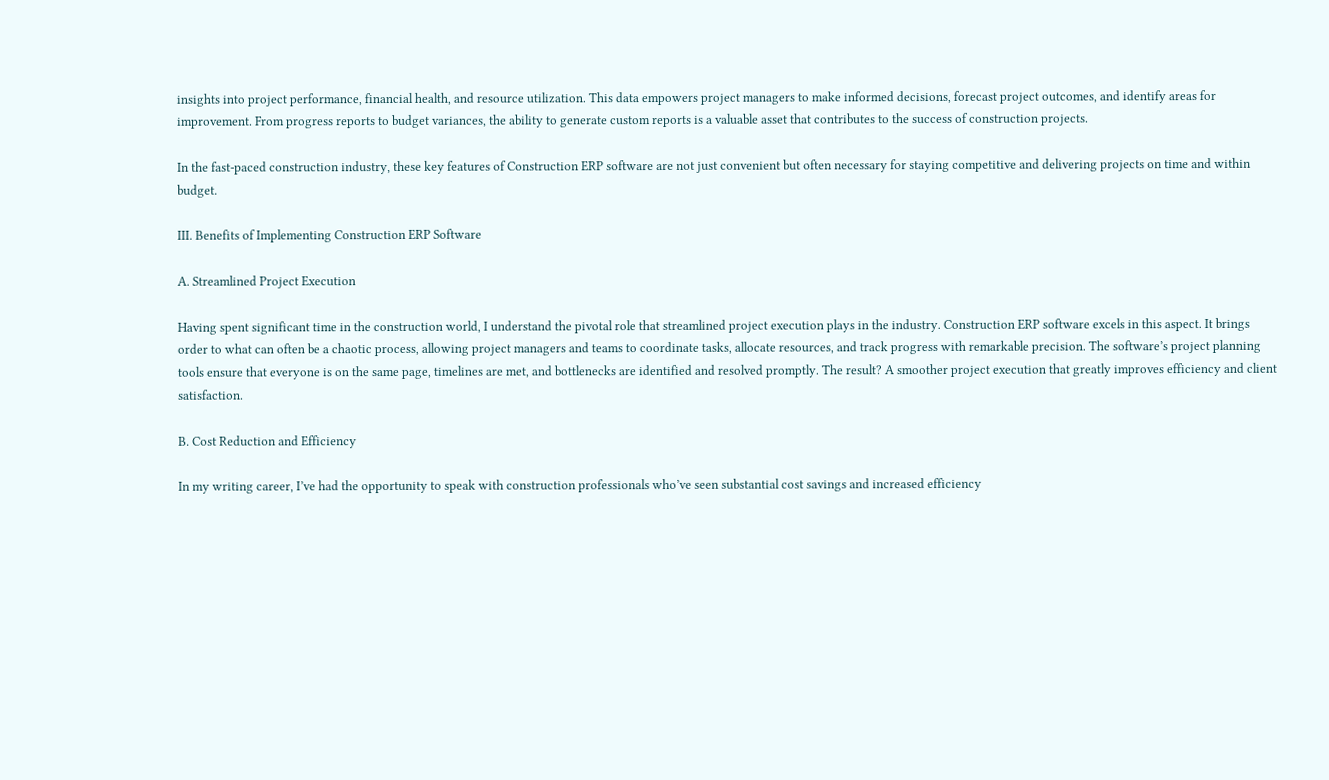insights into project performance, financial health, and resource utilization. This data empowers project managers to make informed decisions, forecast project outcomes, and identify areas for improvement. From progress reports to budget variances, the ability to generate custom reports is a valuable asset that contributes to the success of construction projects.

In the fast-paced construction industry, these key features of Construction ERP software are not just convenient but often necessary for staying competitive and delivering projects on time and within budget.

III. Benefits of Implementing Construction ERP Software

A. Streamlined Project Execution

Having spent significant time in the construction world, I understand the pivotal role that streamlined project execution plays in the industry. Construction ERP software excels in this aspect. It brings order to what can often be a chaotic process, allowing project managers and teams to coordinate tasks, allocate resources, and track progress with remarkable precision. The software’s project planning tools ensure that everyone is on the same page, timelines are met, and bottlenecks are identified and resolved promptly. The result? A smoother project execution that greatly improves efficiency and client satisfaction.

B. Cost Reduction and Efficiency

In my writing career, I’ve had the opportunity to speak with construction professionals who’ve seen substantial cost savings and increased efficiency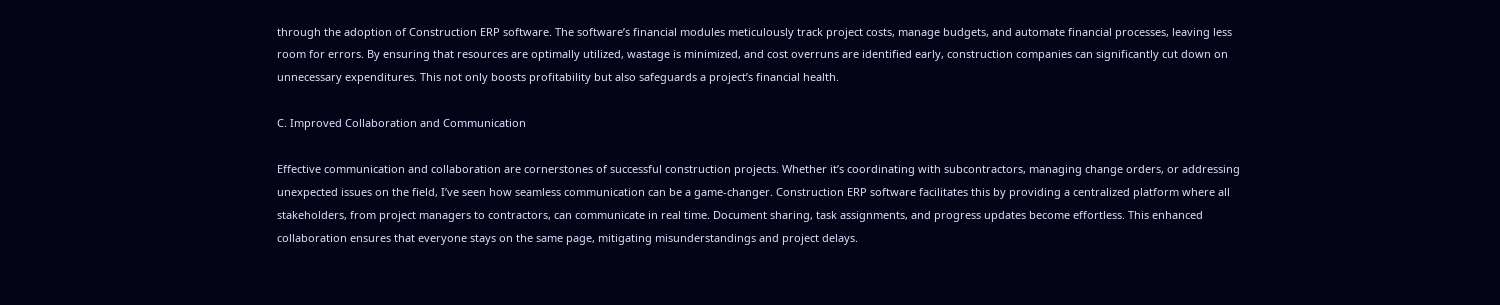through the adoption of Construction ERP software. The software’s financial modules meticulously track project costs, manage budgets, and automate financial processes, leaving less room for errors. By ensuring that resources are optimally utilized, wastage is minimized, and cost overruns are identified early, construction companies can significantly cut down on unnecessary expenditures. This not only boosts profitability but also safeguards a project’s financial health.

C. Improved Collaboration and Communication

Effective communication and collaboration are cornerstones of successful construction projects. Whether it’s coordinating with subcontractors, managing change orders, or addressing unexpected issues on the field, I’ve seen how seamless communication can be a game-changer. Construction ERP software facilitates this by providing a centralized platform where all stakeholders, from project managers to contractors, can communicate in real time. Document sharing, task assignments, and progress updates become effortless. This enhanced collaboration ensures that everyone stays on the same page, mitigating misunderstandings and project delays.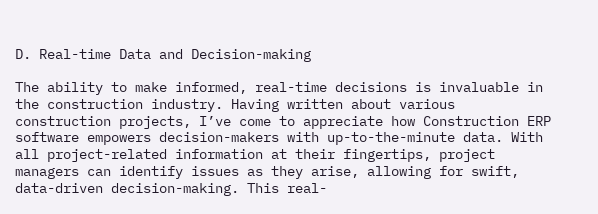D. Real-time Data and Decision-making

The ability to make informed, real-time decisions is invaluable in the construction industry. Having written about various construction projects, I’ve come to appreciate how Construction ERP software empowers decision-makers with up-to-the-minute data. With all project-related information at their fingertips, project managers can identify issues as they arise, allowing for swift, data-driven decision-making. This real-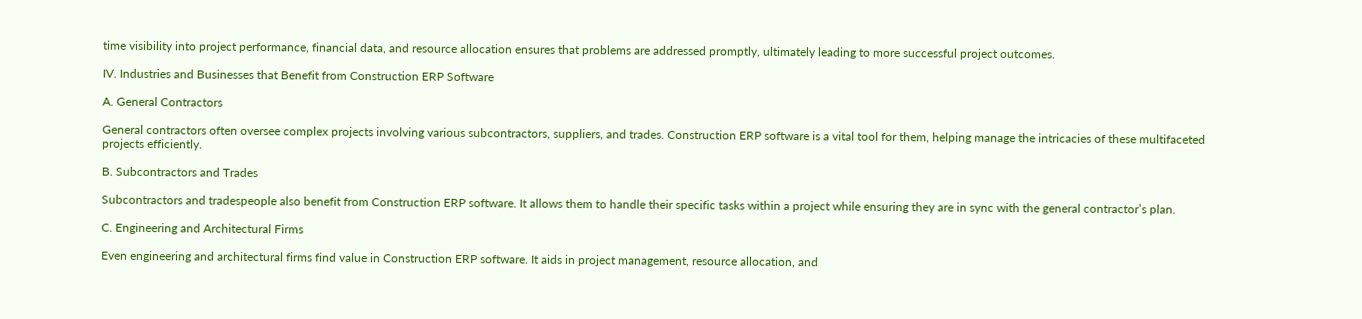time visibility into project performance, financial data, and resource allocation ensures that problems are addressed promptly, ultimately leading to more successful project outcomes.

IV. Industries and Businesses that Benefit from Construction ERP Software

A. General Contractors

General contractors often oversee complex projects involving various subcontractors, suppliers, and trades. Construction ERP software is a vital tool for them, helping manage the intricacies of these multifaceted projects efficiently.

B. Subcontractors and Trades

Subcontractors and tradespeople also benefit from Construction ERP software. It allows them to handle their specific tasks within a project while ensuring they are in sync with the general contractor’s plan.

C. Engineering and Architectural Firms

Even engineering and architectural firms find value in Construction ERP software. It aids in project management, resource allocation, and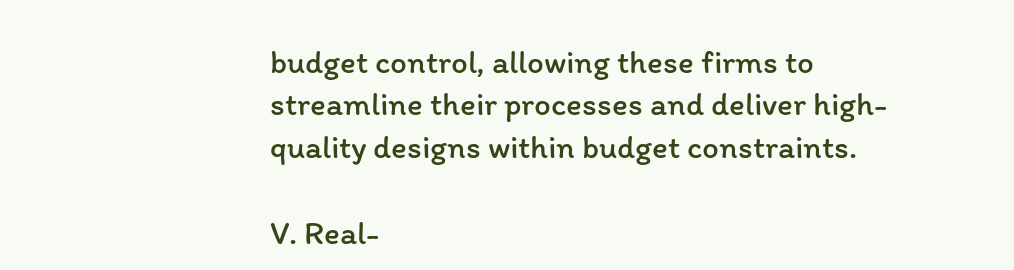budget control, allowing these firms to streamline their processes and deliver high-quality designs within budget constraints.

V. Real-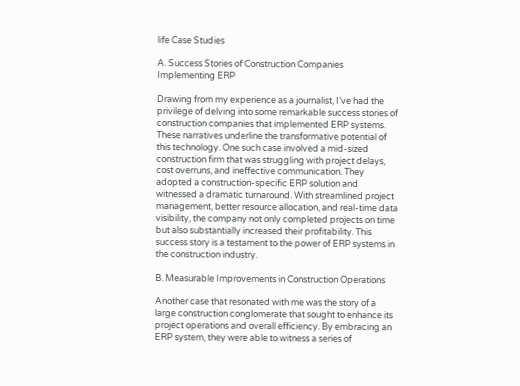life Case Studies

A. Success Stories of Construction Companies Implementing ERP

Drawing from my experience as a journalist, I’ve had the privilege of delving into some remarkable success stories of construction companies that implemented ERP systems. These narratives underline the transformative potential of this technology. One such case involved a mid-sized construction firm that was struggling with project delays, cost overruns, and ineffective communication. They adopted a construction-specific ERP solution and witnessed a dramatic turnaround. With streamlined project management, better resource allocation, and real-time data visibility, the company not only completed projects on time but also substantially increased their profitability. This success story is a testament to the power of ERP systems in the construction industry.

B. Measurable Improvements in Construction Operations

Another case that resonated with me was the story of a large construction conglomerate that sought to enhance its project operations and overall efficiency. By embracing an ERP system, they were able to witness a series of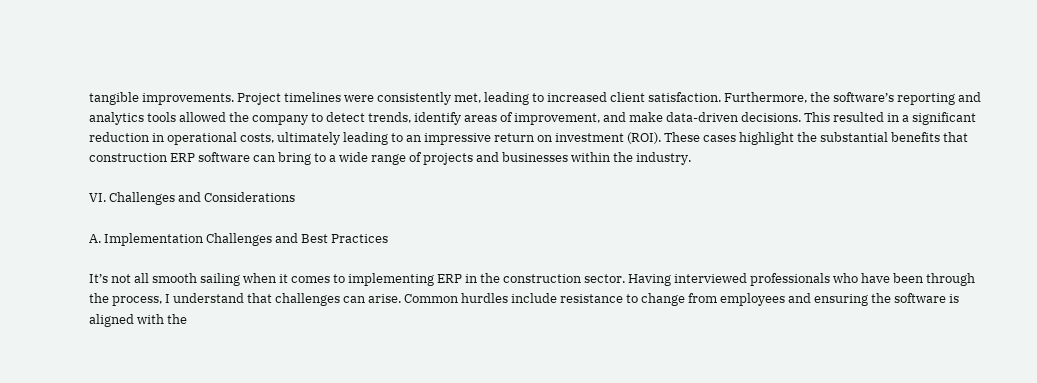tangible improvements. Project timelines were consistently met, leading to increased client satisfaction. Furthermore, the software’s reporting and analytics tools allowed the company to detect trends, identify areas of improvement, and make data-driven decisions. This resulted in a significant reduction in operational costs, ultimately leading to an impressive return on investment (ROI). These cases highlight the substantial benefits that construction ERP software can bring to a wide range of projects and businesses within the industry.

VI. Challenges and Considerations

A. Implementation Challenges and Best Practices

It’s not all smooth sailing when it comes to implementing ERP in the construction sector. Having interviewed professionals who have been through the process, I understand that challenges can arise. Common hurdles include resistance to change from employees and ensuring the software is aligned with the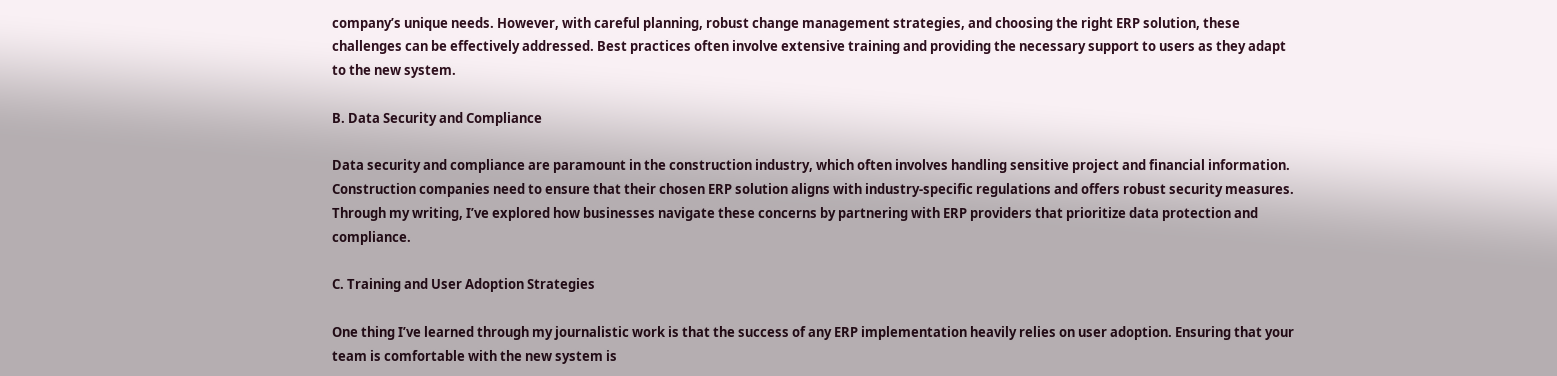company’s unique needs. However, with careful planning, robust change management strategies, and choosing the right ERP solution, these challenges can be effectively addressed. Best practices often involve extensive training and providing the necessary support to users as they adapt to the new system.

B. Data Security and Compliance

Data security and compliance are paramount in the construction industry, which often involves handling sensitive project and financial information. Construction companies need to ensure that their chosen ERP solution aligns with industry-specific regulations and offers robust security measures. Through my writing, I’ve explored how businesses navigate these concerns by partnering with ERP providers that prioritize data protection and compliance.

C. Training and User Adoption Strategies

One thing I’ve learned through my journalistic work is that the success of any ERP implementation heavily relies on user adoption. Ensuring that your team is comfortable with the new system is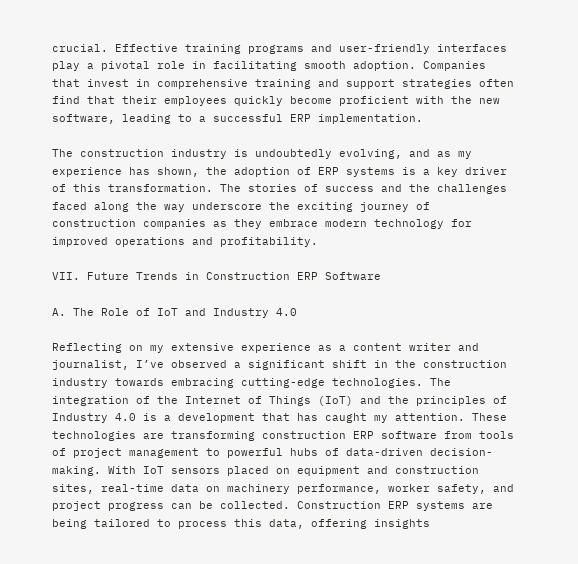crucial. Effective training programs and user-friendly interfaces play a pivotal role in facilitating smooth adoption. Companies that invest in comprehensive training and support strategies often find that their employees quickly become proficient with the new software, leading to a successful ERP implementation.

The construction industry is undoubtedly evolving, and as my experience has shown, the adoption of ERP systems is a key driver of this transformation. The stories of success and the challenges faced along the way underscore the exciting journey of construction companies as they embrace modern technology for improved operations and profitability.

VII. Future Trends in Construction ERP Software

A. The Role of IoT and Industry 4.0

Reflecting on my extensive experience as a content writer and journalist, I’ve observed a significant shift in the construction industry towards embracing cutting-edge technologies. The integration of the Internet of Things (IoT) and the principles of Industry 4.0 is a development that has caught my attention. These technologies are transforming construction ERP software from tools of project management to powerful hubs of data-driven decision-making. With IoT sensors placed on equipment and construction sites, real-time data on machinery performance, worker safety, and project progress can be collected. Construction ERP systems are being tailored to process this data, offering insights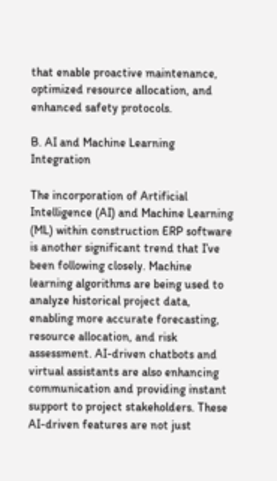that enable proactive maintenance, optimized resource allocation, and enhanced safety protocols.

B. AI and Machine Learning Integration

The incorporation of Artificial Intelligence (AI) and Machine Learning (ML) within construction ERP software is another significant trend that I’ve been following closely. Machine learning algorithms are being used to analyze historical project data, enabling more accurate forecasting, resource allocation, and risk assessment. AI-driven chatbots and virtual assistants are also enhancing communication and providing instant support to project stakeholders. These AI-driven features are not just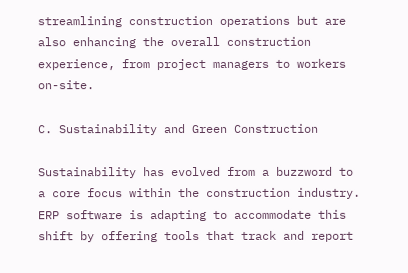streamlining construction operations but are also enhancing the overall construction experience, from project managers to workers on-site.

C. Sustainability and Green Construction

Sustainability has evolved from a buzzword to a core focus within the construction industry. ERP software is adapting to accommodate this shift by offering tools that track and report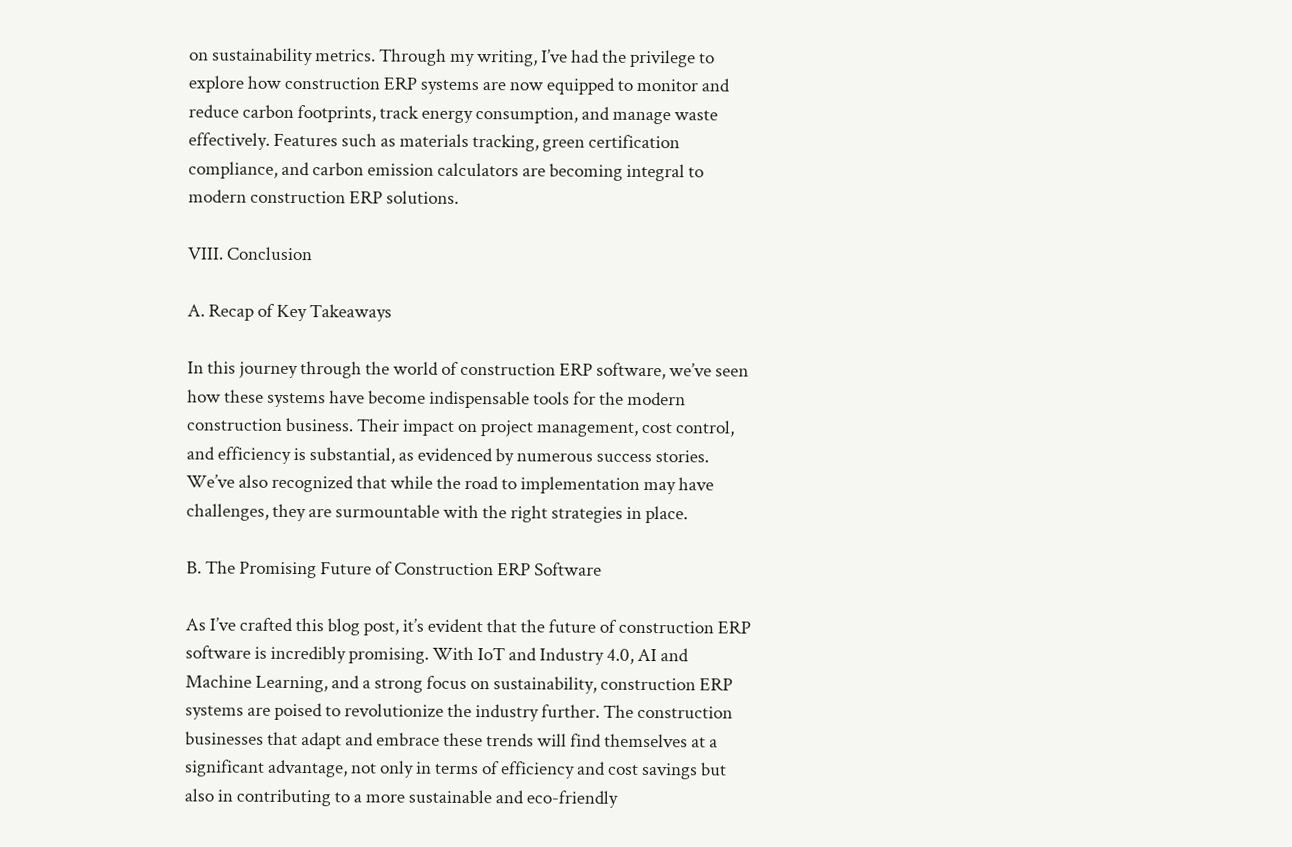on sustainability metrics. Through my writing, I’ve had the privilege to explore how construction ERP systems are now equipped to monitor and reduce carbon footprints, track energy consumption, and manage waste effectively. Features such as materials tracking, green certification compliance, and carbon emission calculators are becoming integral to modern construction ERP solutions.

VIII. Conclusion

A. Recap of Key Takeaways

In this journey through the world of construction ERP software, we’ve seen how these systems have become indispensable tools for the modern construction business. Their impact on project management, cost control, and efficiency is substantial, as evidenced by numerous success stories. We’ve also recognized that while the road to implementation may have challenges, they are surmountable with the right strategies in place.

B. The Promising Future of Construction ERP Software

As I’ve crafted this blog post, it’s evident that the future of construction ERP software is incredibly promising. With IoT and Industry 4.0, AI and Machine Learning, and a strong focus on sustainability, construction ERP systems are poised to revolutionize the industry further. The construction businesses that adapt and embrace these trends will find themselves at a significant advantage, not only in terms of efficiency and cost savings but also in contributing to a more sustainable and eco-friendly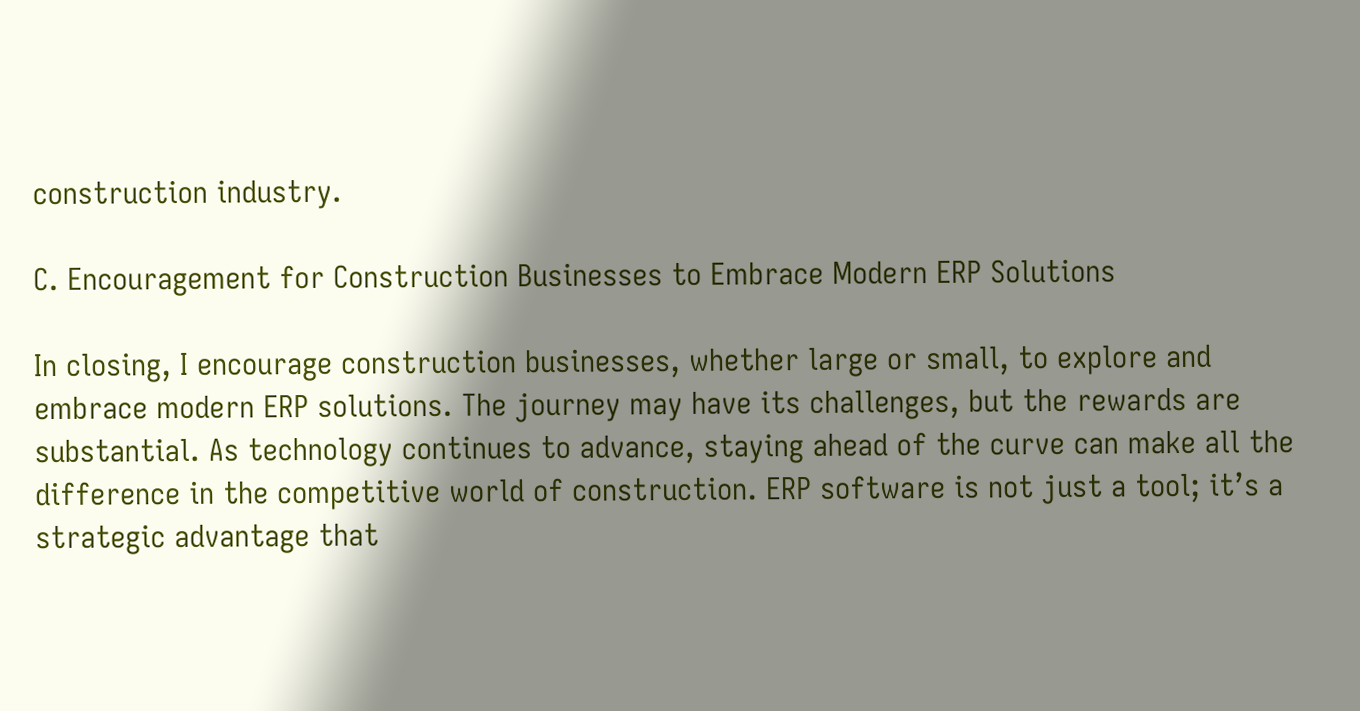construction industry.

C. Encouragement for Construction Businesses to Embrace Modern ERP Solutions

In closing, I encourage construction businesses, whether large or small, to explore and embrace modern ERP solutions. The journey may have its challenges, but the rewards are substantial. As technology continues to advance, staying ahead of the curve can make all the difference in the competitive world of construction. ERP software is not just a tool; it’s a strategic advantage that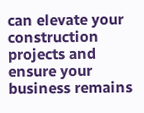can elevate your construction projects and ensure your business remains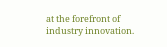at the forefront of industry innovation.